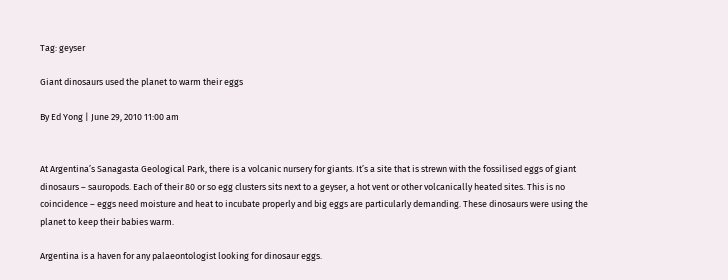Tag: geyser

Giant dinosaurs used the planet to warm their eggs

By Ed Yong | June 29, 2010 11:00 am


At Argentina’s Sanagasta Geological Park, there is a volcanic nursery for giants. It’s a site that is strewn with the fossilised eggs of giant dinosaurs – sauropods. Each of their 80 or so egg clusters sits next to a geyser, a hot vent or other volcanically heated sites. This is no coincidence – eggs need moisture and heat to incubate properly and big eggs are particularly demanding. These dinosaurs were using the planet to keep their babies warm.

Argentina is a haven for any palaeontologist looking for dinosaur eggs.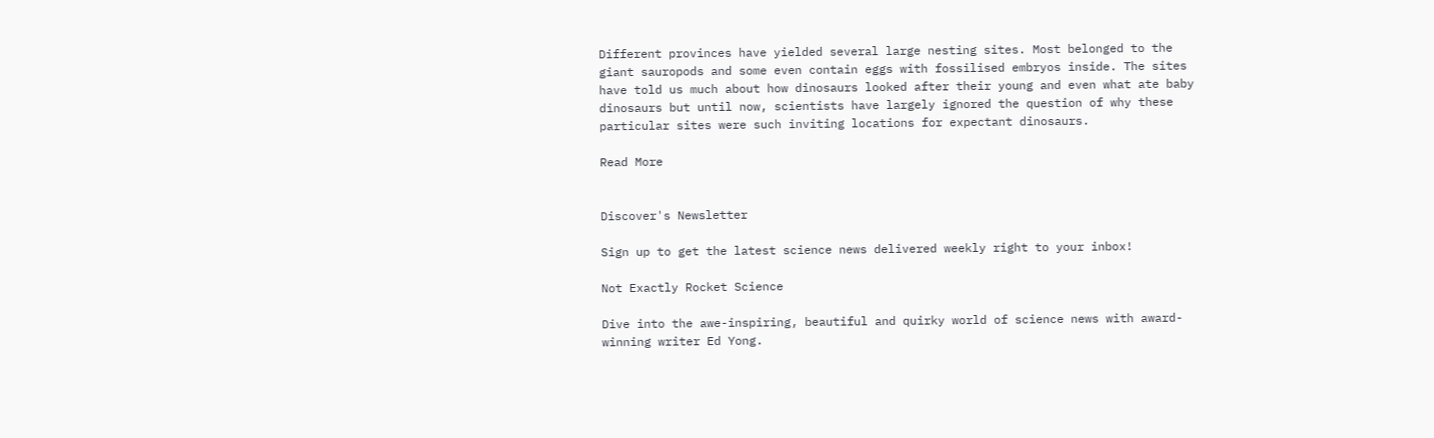Different provinces have yielded several large nesting sites. Most belonged to the giant sauropods and some even contain eggs with fossilised embryos inside. The sites have told us much about how dinosaurs looked after their young and even what ate baby dinosaurs but until now, scientists have largely ignored the question of why these particular sites were such inviting locations for expectant dinosaurs.

Read More


Discover's Newsletter

Sign up to get the latest science news delivered weekly right to your inbox!

Not Exactly Rocket Science

Dive into the awe-inspiring, beautiful and quirky world of science news with award-winning writer Ed Yong.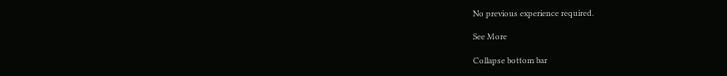No previous experience required.

See More

Collapse bottom bar